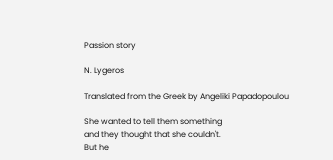Passion story

N. Lygeros

Translated from the Greek by Angeliki Papadopoulou

She wanted to tell them something
and they thought that she couldn't.
But he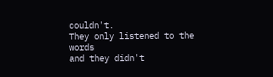couldn't.
They only listened to the words
and they didn't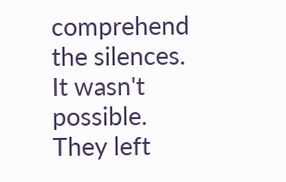comprehend the silences.
It wasn't possible.
They left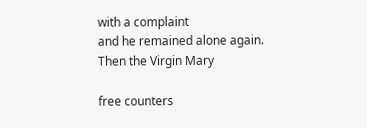with a complaint
and he remained alone again.
Then the Virgin Mary

free counters